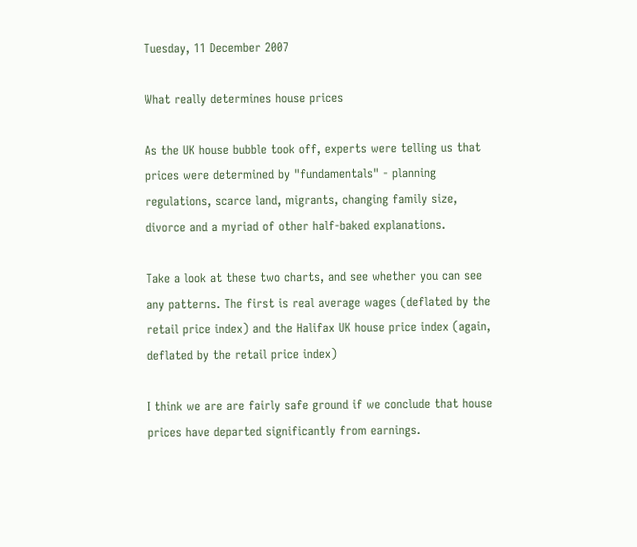Tuesday, 11 December 2007

What really determines house prices

As the UK house bubble took off, experts were telling us that prices were determined by "fundamentals" - planning regulations, scarce land, migrants, changing family size, divorce and a myriad of other half-baked explanations.

Take a look at these two charts, and see whether you can see any patterns. The first is real average wages (deflated by the retail price index) and the Halifax UK house price index (again, deflated by the retail price index)

I think we are are fairly safe ground if we conclude that house prices have departed significantly from earnings.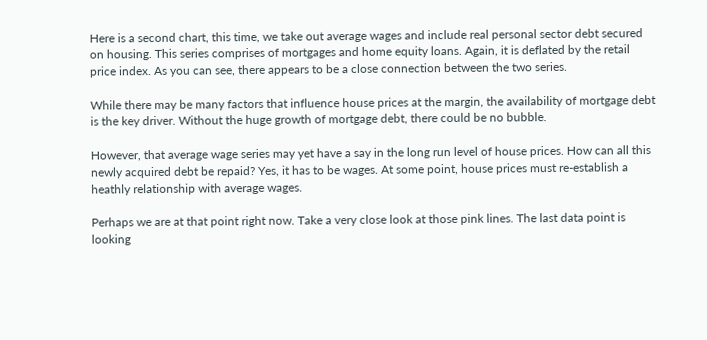Here is a second chart, this time, we take out average wages and include real personal sector debt secured on housing. This series comprises of mortgages and home equity loans. Again, it is deflated by the retail price index. As you can see, there appears to be a close connection between the two series.

While there may be many factors that influence house prices at the margin, the availability of mortgage debt is the key driver. Without the huge growth of mortgage debt, there could be no bubble.

However, that average wage series may yet have a say in the long run level of house prices. How can all this newly acquired debt be repaid? Yes, it has to be wages. At some point, house prices must re-establish a heathly relationship with average wages.

Perhaps we are at that point right now. Take a very close look at those pink lines. The last data point is looking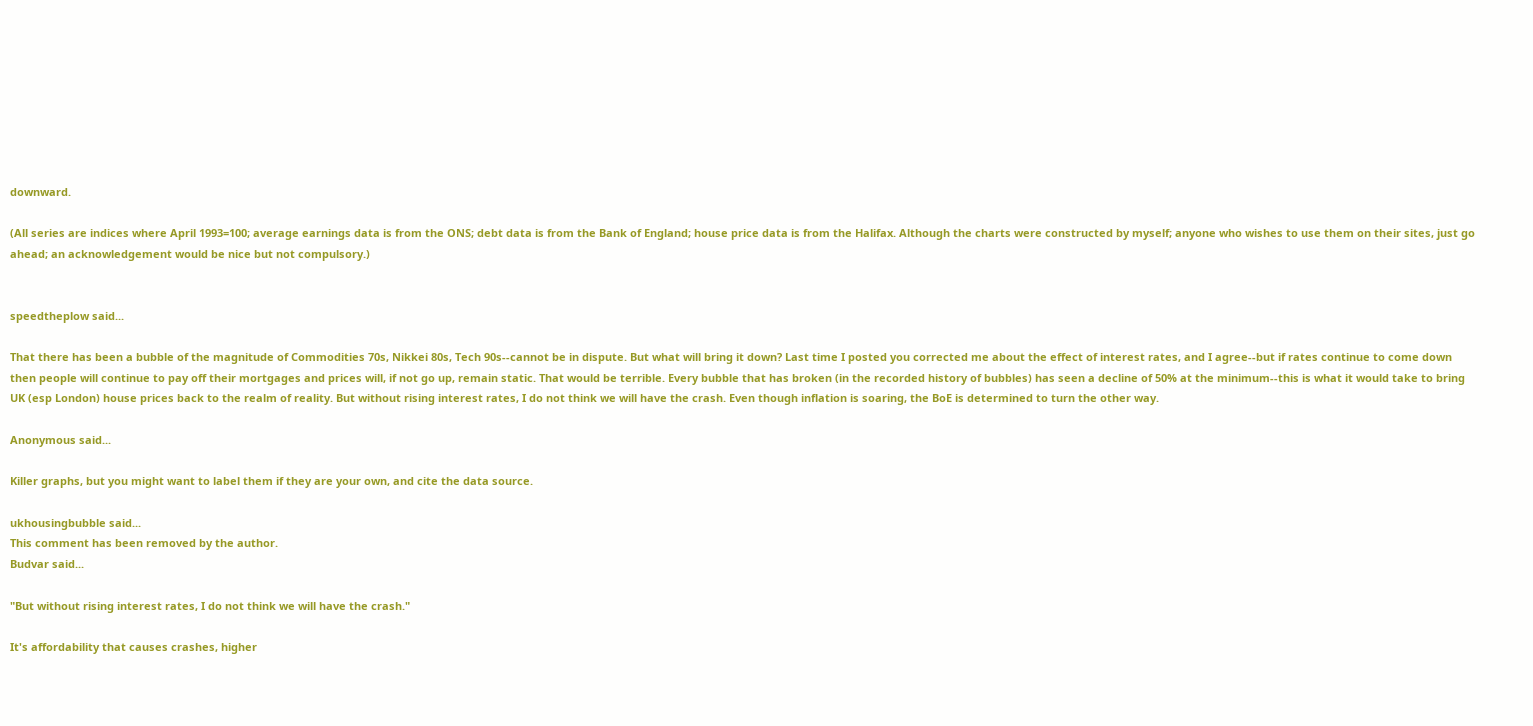downward.

(All series are indices where April 1993=100; average earnings data is from the ONS; debt data is from the Bank of England; house price data is from the Halifax. Although the charts were constructed by myself; anyone who wishes to use them on their sites, just go ahead; an acknowledgement would be nice but not compulsory.)


speedtheplow said...

That there has been a bubble of the magnitude of Commodities 70s, Nikkei 80s, Tech 90s--cannot be in dispute. But what will bring it down? Last time I posted you corrected me about the effect of interest rates, and I agree--but if rates continue to come down then people will continue to pay off their mortgages and prices will, if not go up, remain static. That would be terrible. Every bubble that has broken (in the recorded history of bubbles) has seen a decline of 50% at the minimum--this is what it would take to bring UK (esp London) house prices back to the realm of reality. But without rising interest rates, I do not think we will have the crash. Even though inflation is soaring, the BoE is determined to turn the other way.

Anonymous said...

Killer graphs, but you might want to label them if they are your own, and cite the data source.

ukhousingbubble said...
This comment has been removed by the author.
Budvar said...

"But without rising interest rates, I do not think we will have the crash."

It's affordability that causes crashes, higher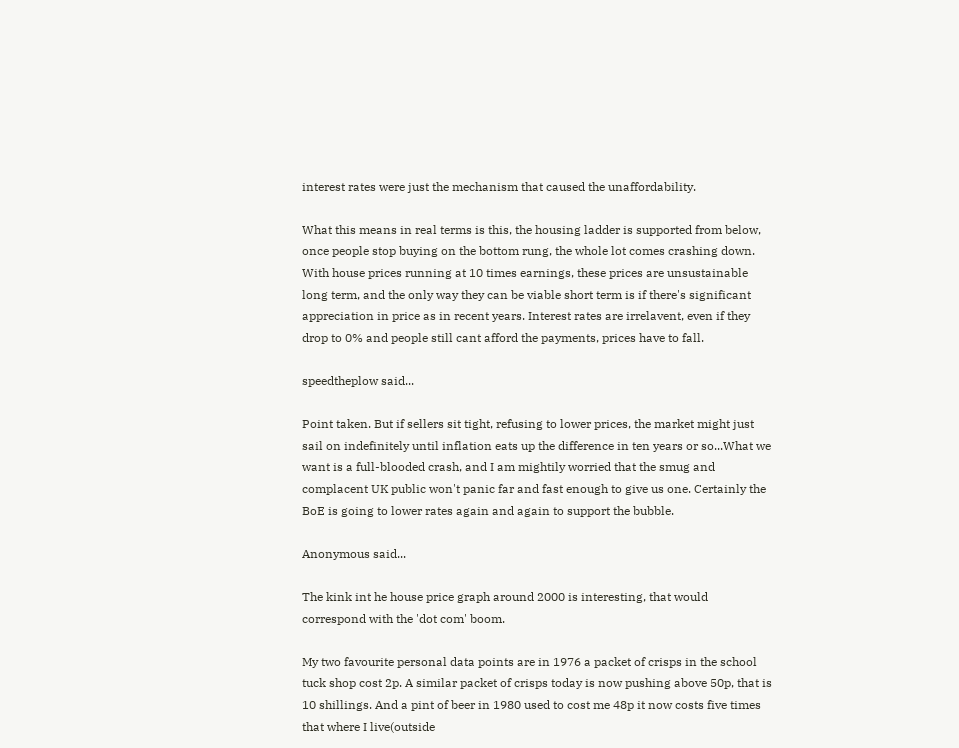interest rates were just the mechanism that caused the unaffordability.

What this means in real terms is this, the housing ladder is supported from below, once people stop buying on the bottom rung, the whole lot comes crashing down.
With house prices running at 10 times earnings, these prices are unsustainable long term, and the only way they can be viable short term is if there's significant appreciation in price as in recent years. Interest rates are irrelavent, even if they drop to 0% and people still cant afford the payments, prices have to fall.

speedtheplow said...

Point taken. But if sellers sit tight, refusing to lower prices, the market might just sail on indefinitely until inflation eats up the difference in ten years or so...What we want is a full-blooded crash, and I am mightily worried that the smug and complacent UK public won't panic far and fast enough to give us one. Certainly the BoE is going to lower rates again and again to support the bubble.

Anonymous said...

The kink int he house price graph around 2000 is interesting, that would correspond with the 'dot com' boom.

My two favourite personal data points are in 1976 a packet of crisps in the school tuck shop cost 2p. A similar packet of crisps today is now pushing above 50p, that is 10 shillings. And a pint of beer in 1980 used to cost me 48p it now costs five times that where I live(outside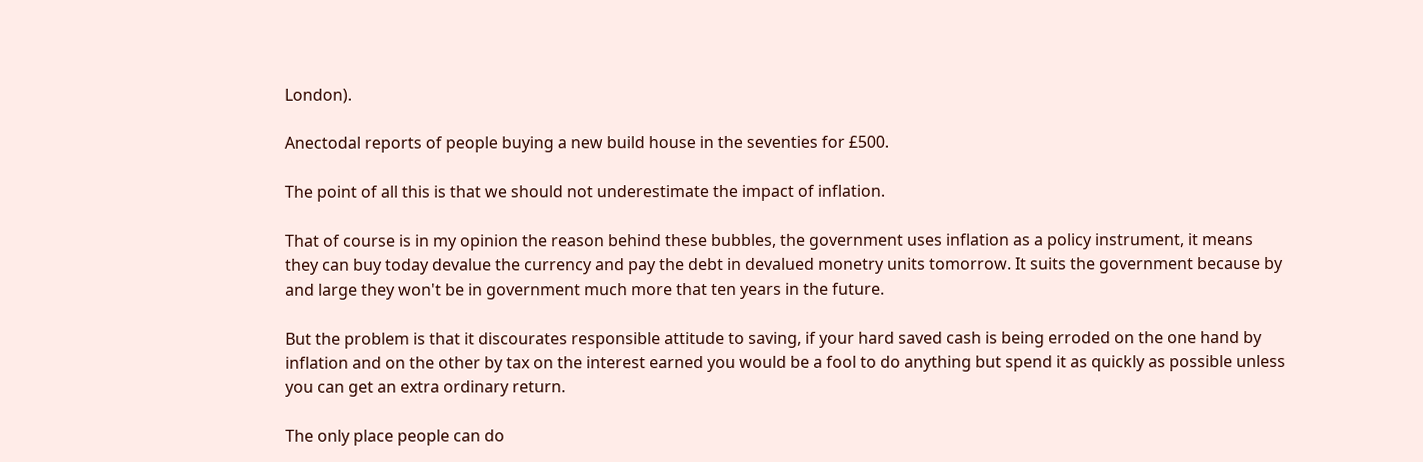London).

Anectodal reports of people buying a new build house in the seventies for £500.

The point of all this is that we should not underestimate the impact of inflation.

That of course is in my opinion the reason behind these bubbles, the government uses inflation as a policy instrument, it means they can buy today devalue the currency and pay the debt in devalued monetry units tomorrow. It suits the government because by and large they won't be in government much more that ten years in the future.

But the problem is that it discourates responsible attitude to saving, if your hard saved cash is being erroded on the one hand by inflation and on the other by tax on the interest earned you would be a fool to do anything but spend it as quickly as possible unless you can get an extra ordinary return.

The only place people can do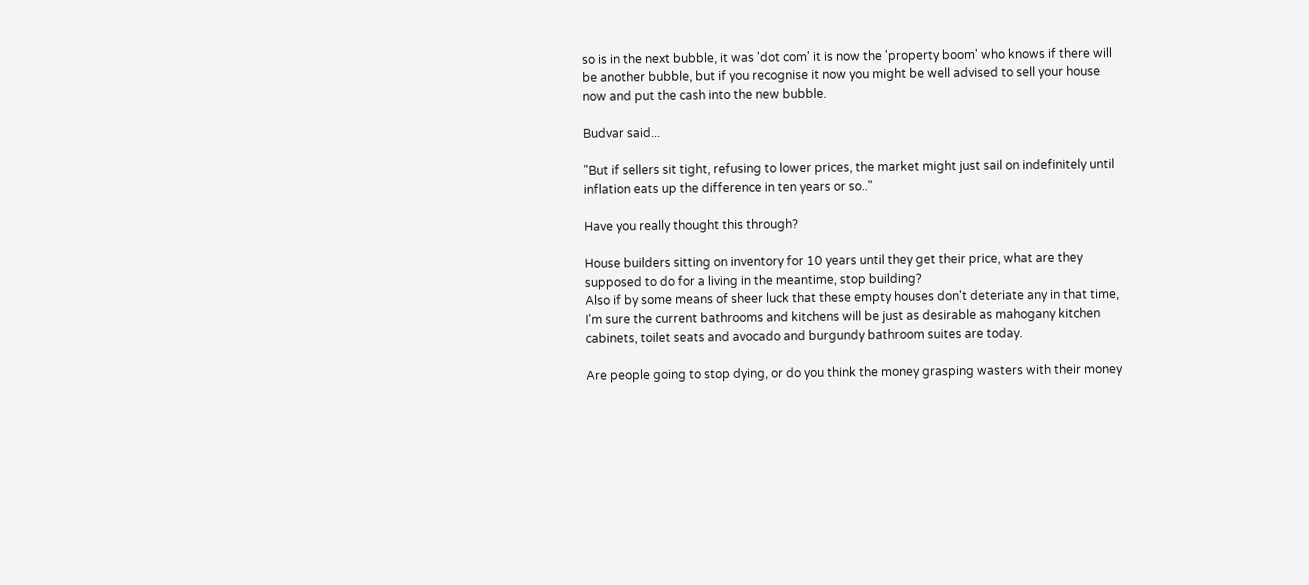so is in the next bubble, it was 'dot com' it is now the 'property boom' who knows if there will be another bubble, but if you recognise it now you might be well advised to sell your house now and put the cash into the new bubble.

Budvar said...

"But if sellers sit tight, refusing to lower prices, the market might just sail on indefinitely until inflation eats up the difference in ten years or so.."

Have you really thought this through?

House builders sitting on inventory for 10 years until they get their price, what are they supposed to do for a living in the meantime, stop building?
Also if by some means of sheer luck that these empty houses don't deteriate any in that time, I'm sure the current bathrooms and kitchens will be just as desirable as mahogany kitchen cabinets, toilet seats and avocado and burgundy bathroom suites are today.

Are people going to stop dying, or do you think the money grasping wasters with their money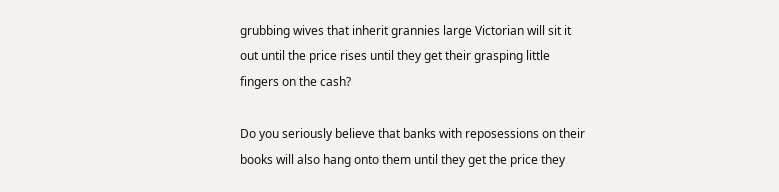grubbing wives that inherit grannies large Victorian will sit it out until the price rises until they get their grasping little fingers on the cash?

Do you seriously believe that banks with reposessions on their books will also hang onto them until they get the price they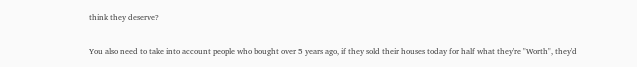think they deserve?

You also need to take into account people who bought over 5 years ago, if they sold their houses today for half what they're "Worth", they'd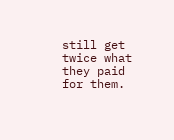still get twice what they paid for them.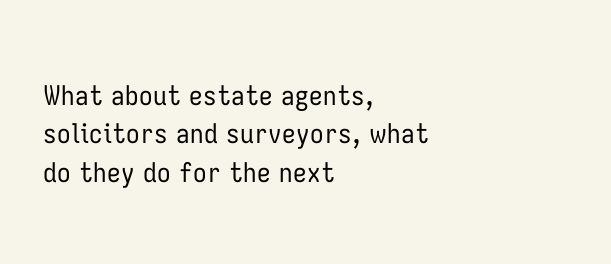What about estate agents, solicitors and surveyors, what do they do for the next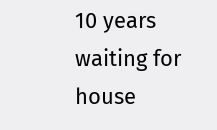10 years waiting for house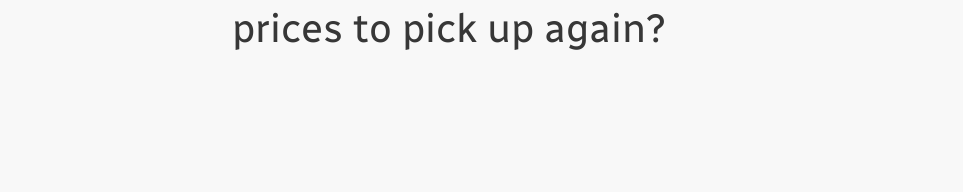prices to pick up again?